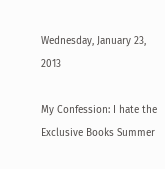Wednesday, January 23, 2013

My Confession: I hate the Exclusive Books Summer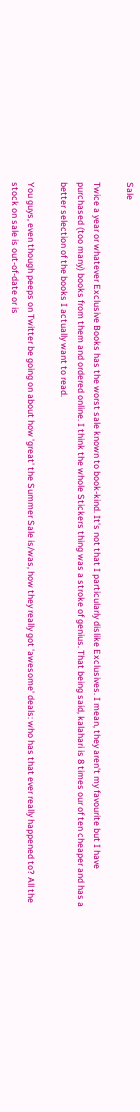Sale

Twice a year or whatever Exclusive Books has the worst sale known to book-kind. It's not that I particularly dislike Exclusives. I mean, they aren't my favourite but I have purchased (too many) books from them and ordered online. I think the whole Stickers thing was a stroke of genius. That being said, kalahari is 8 times our of ten cheaper and has a better selection of the books I actually want to read.

You guys, even though peeps on Twitter be going on about how 'great' the Summer Sale is/was, how they really got 'awesome' deals: who has that ever really happened to? All the stock on sale is out-of-date or is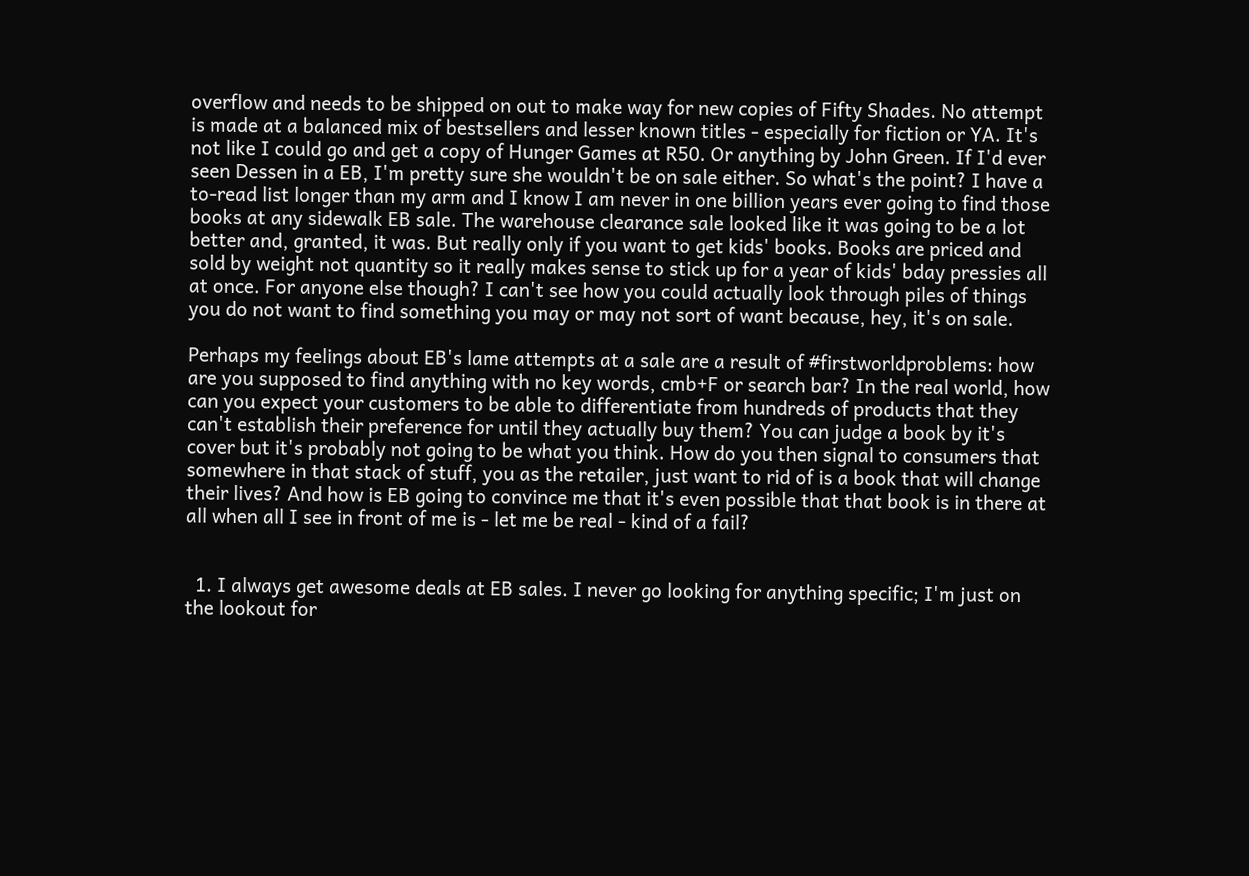overflow and needs to be shipped on out to make way for new copies of Fifty Shades. No attempt is made at a balanced mix of bestsellers and lesser known titles - especially for fiction or YA. It's not like I could go and get a copy of Hunger Games at R50. Or anything by John Green. If I'd ever seen Dessen in a EB, I'm pretty sure she wouldn't be on sale either. So what's the point? I have a to-read list longer than my arm and I know I am never in one billion years ever going to find those books at any sidewalk EB sale. The warehouse clearance sale looked like it was going to be a lot better and, granted, it was. But really only if you want to get kids' books. Books are priced and sold by weight not quantity so it really makes sense to stick up for a year of kids' bday pressies all at once. For anyone else though? I can't see how you could actually look through piles of things you do not want to find something you may or may not sort of want because, hey, it's on sale.

Perhaps my feelings about EB's lame attempts at a sale are a result of #firstworldproblems: how are you supposed to find anything with no key words, cmb+F or search bar? In the real world, how can you expect your customers to be able to differentiate from hundreds of products that they can't establish their preference for until they actually buy them? You can judge a book by it's cover but it's probably not going to be what you think. How do you then signal to consumers that somewhere in that stack of stuff, you as the retailer, just want to rid of is a book that will change their lives? And how is EB going to convince me that it's even possible that that book is in there at all when all I see in front of me is - let me be real - kind of a fail?


  1. I always get awesome deals at EB sales. I never go looking for anything specific; I'm just on the lookout for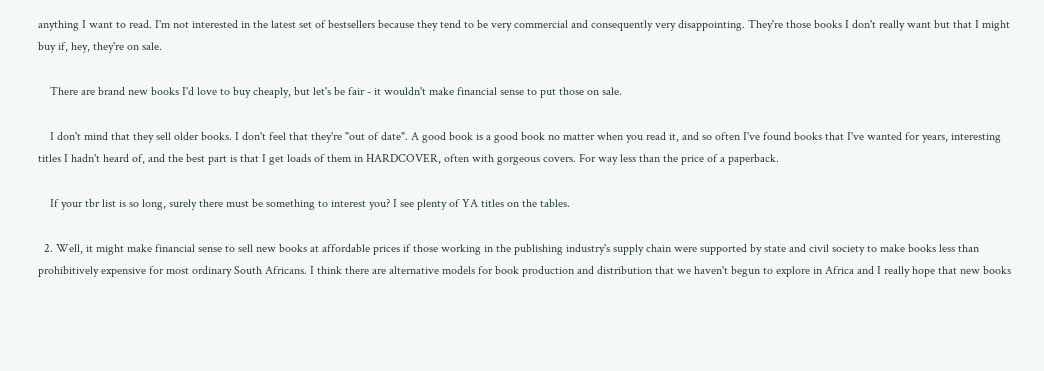anything I want to read. I'm not interested in the latest set of bestsellers because they tend to be very commercial and consequently very disappointing. They're those books I don't really want but that I might buy if, hey, they're on sale.

    There are brand new books I'd love to buy cheaply, but let's be fair - it wouldn't make financial sense to put those on sale.

    I don't mind that they sell older books. I don't feel that they're "out of date". A good book is a good book no matter when you read it, and so often I've found books that I've wanted for years, interesting titles I hadn't heard of, and the best part is that I get loads of them in HARDCOVER, often with gorgeous covers. For way less than the price of a paperback.

    If your tbr list is so long, surely there must be something to interest you? I see plenty of YA titles on the tables.

  2. Well, it might make financial sense to sell new books at affordable prices if those working in the publishing industry's supply chain were supported by state and civil society to make books less than prohibitively expensive for most ordinary South Africans. I think there are alternative models for book production and distribution that we haven't begun to explore in Africa and I really hope that new books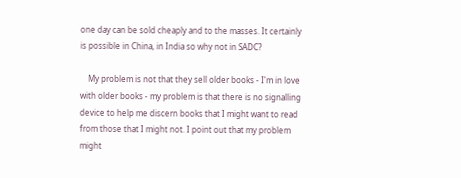one day can be sold cheaply and to the masses. It certainly is possible in China, in India so why not in SADC?

    My problem is not that they sell older books - I'm in love with older books - my problem is that there is no signalling device to help me discern books that I might want to read from those that I might not. I point out that my problem might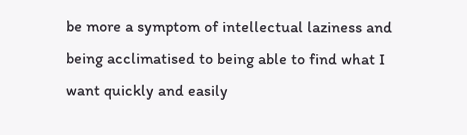be more a symptom of intellectual laziness and being acclimatised to being able to find what I want quickly and easily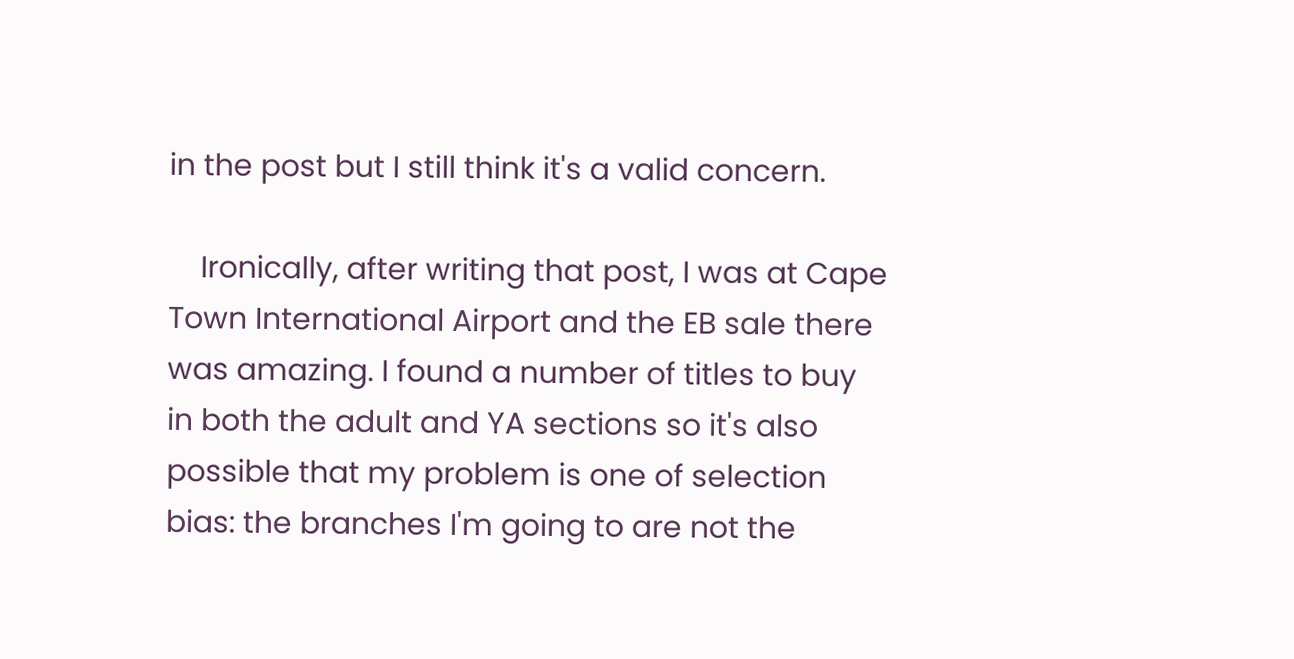in the post but I still think it's a valid concern.

    Ironically, after writing that post, I was at Cape Town International Airport and the EB sale there was amazing. I found a number of titles to buy in both the adult and YA sections so it's also possible that my problem is one of selection bias: the branches I'm going to are not the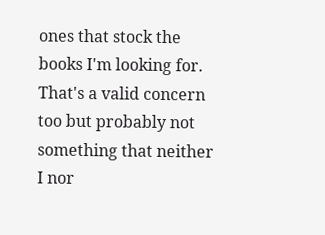ones that stock the books I'm looking for. That's a valid concern too but probably not something that neither I nor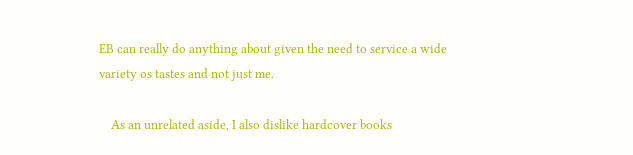EB can really do anything about given the need to service a wide variety os tastes and not just me.

    As an unrelated aside, I also dislike hardcover books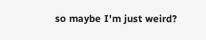so maybe I'm just weird?